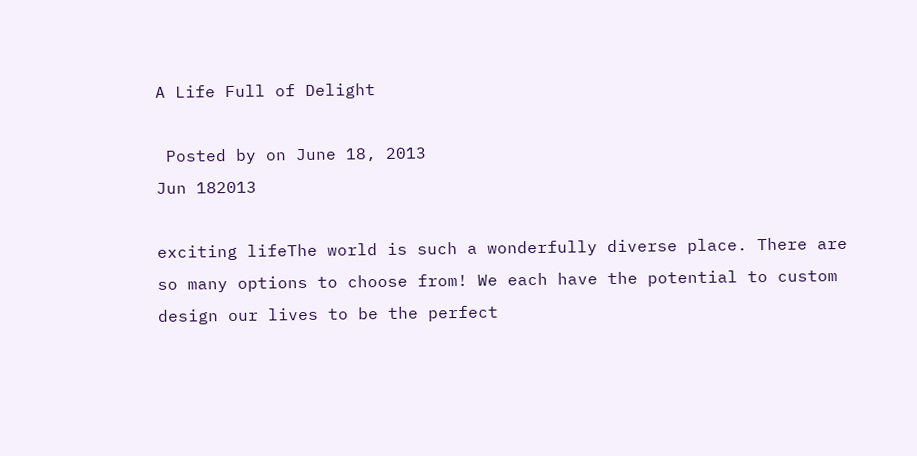A Life Full of Delight

 Posted by on June 18, 2013
Jun 182013

exciting lifeThe world is such a wonderfully diverse place. There are so many options to choose from! We each have the potential to custom design our lives to be the perfect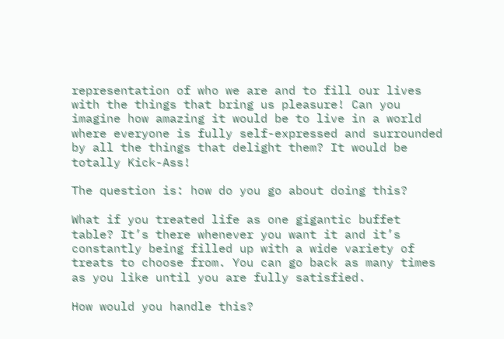representation of who we are and to fill our lives with the things that bring us pleasure! Can you imagine how amazing it would be to live in a world where everyone is fully self-expressed and surrounded by all the things that delight them? It would be totally Kick-Ass!

The question is: how do you go about doing this?

What if you treated life as one gigantic buffet table? It’s there whenever you want it and it’s constantly being filled up with a wide variety of treats to choose from. You can go back as many times as you like until you are fully satisfied.

How would you handle this?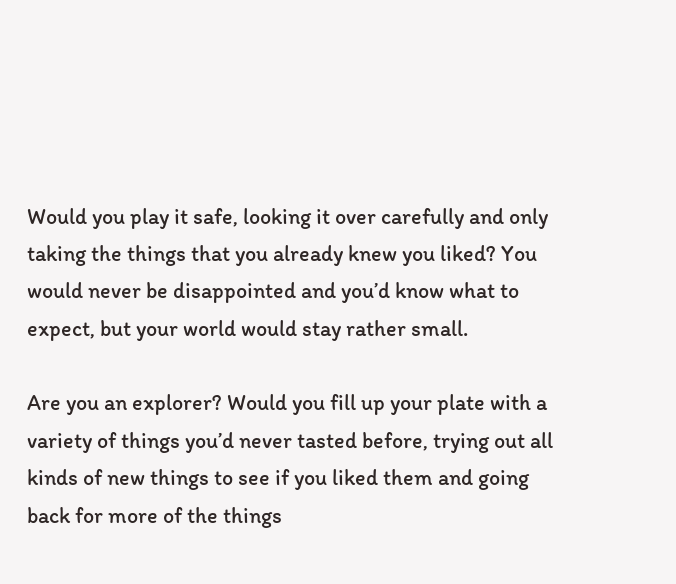Would you play it safe, looking it over carefully and only taking the things that you already knew you liked? You would never be disappointed and you’d know what to expect, but your world would stay rather small.

Are you an explorer? Would you fill up your plate with a variety of things you’d never tasted before, trying out all kinds of new things to see if you liked them and going back for more of the things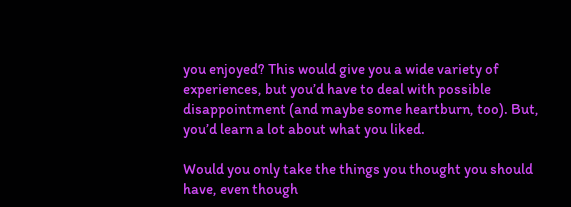you enjoyed? This would give you a wide variety of experiences, but you’d have to deal with possible disappointment (and maybe some heartburn, too). But, you’d learn a lot about what you liked.

Would you only take the things you thought you should have, even though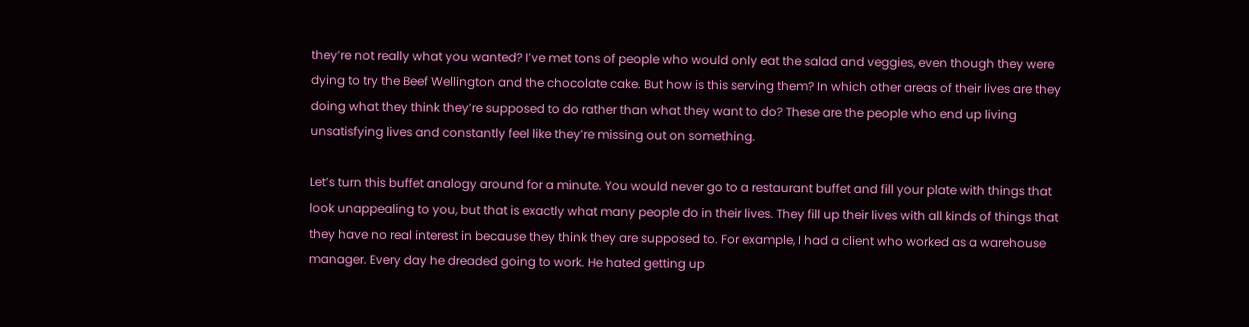they’re not really what you wanted? I’ve met tons of people who would only eat the salad and veggies, even though they were dying to try the Beef Wellington and the chocolate cake. But how is this serving them? In which other areas of their lives are they doing what they think they’re supposed to do rather than what they want to do? These are the people who end up living unsatisfying lives and constantly feel like they’re missing out on something.

Let’s turn this buffet analogy around for a minute. You would never go to a restaurant buffet and fill your plate with things that look unappealing to you, but that is exactly what many people do in their lives. They fill up their lives with all kinds of things that they have no real interest in because they think they are supposed to. For example, I had a client who worked as a warehouse manager. Every day he dreaded going to work. He hated getting up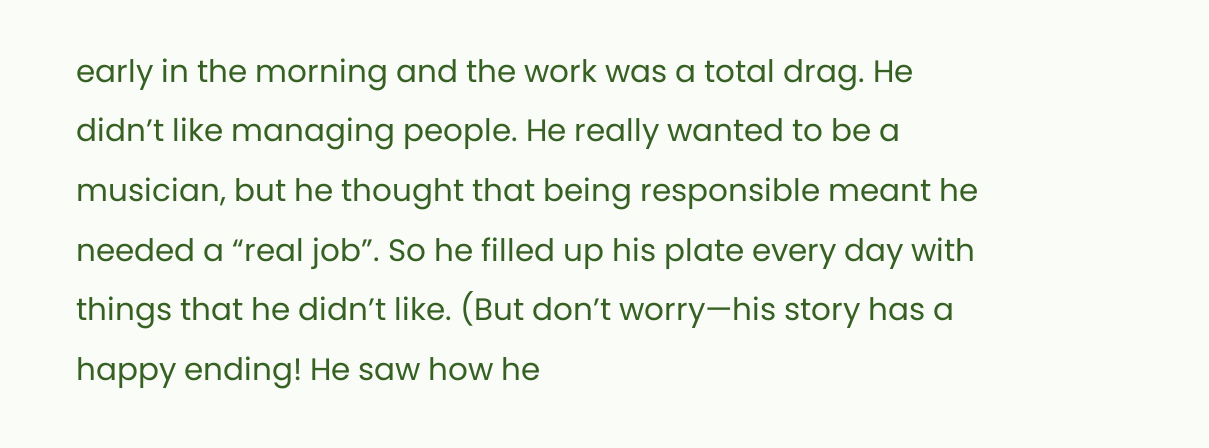early in the morning and the work was a total drag. He didn’t like managing people. He really wanted to be a musician, but he thought that being responsible meant he needed a “real job”. So he filled up his plate every day with things that he didn’t like. (But don’t worry—his story has a happy ending! He saw how he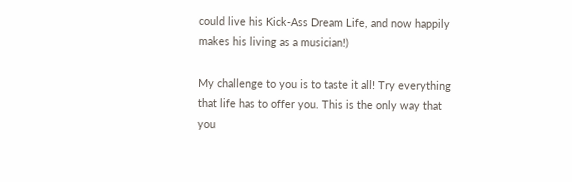could live his Kick-Ass Dream Life, and now happily makes his living as a musician!)

My challenge to you is to taste it all! Try everything that life has to offer you. This is the only way that you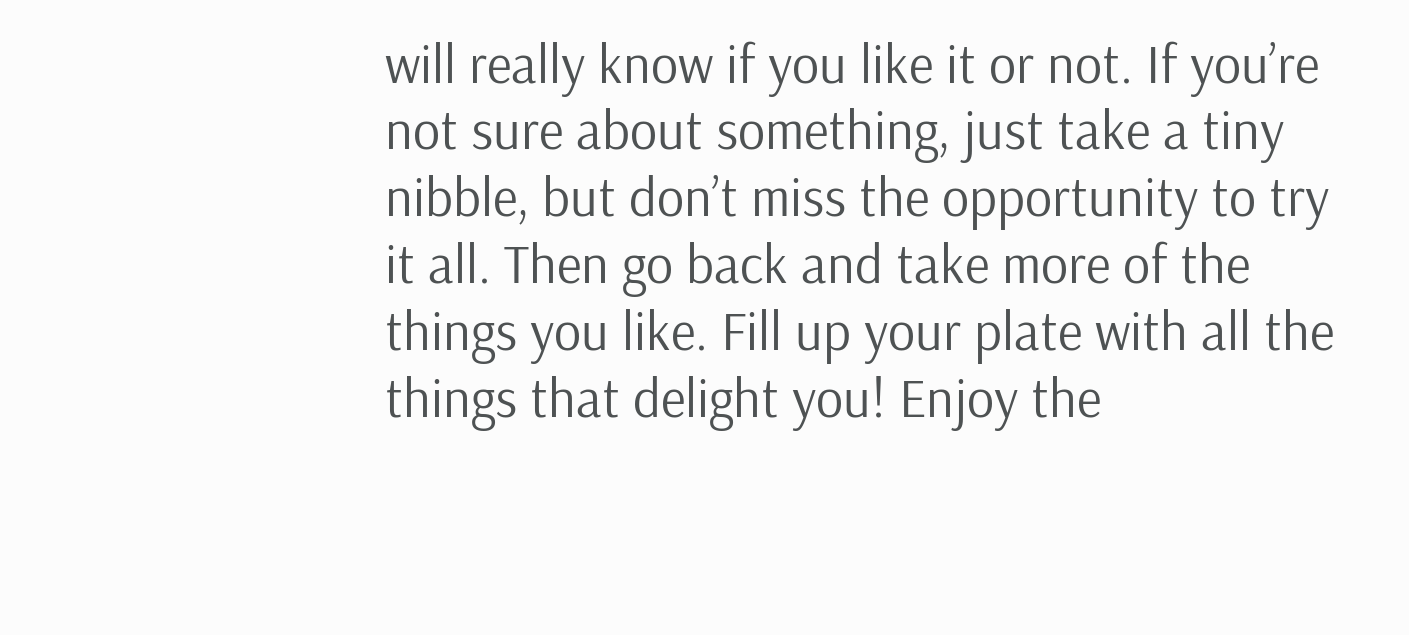will really know if you like it or not. If you’re not sure about something, just take a tiny nibble, but don’t miss the opportunity to try it all. Then go back and take more of the things you like. Fill up your plate with all the things that delight you! Enjoy the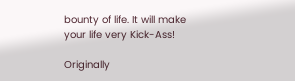bounty of life. It will make your life very Kick-Ass!

Originally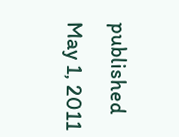published May 1, 2011